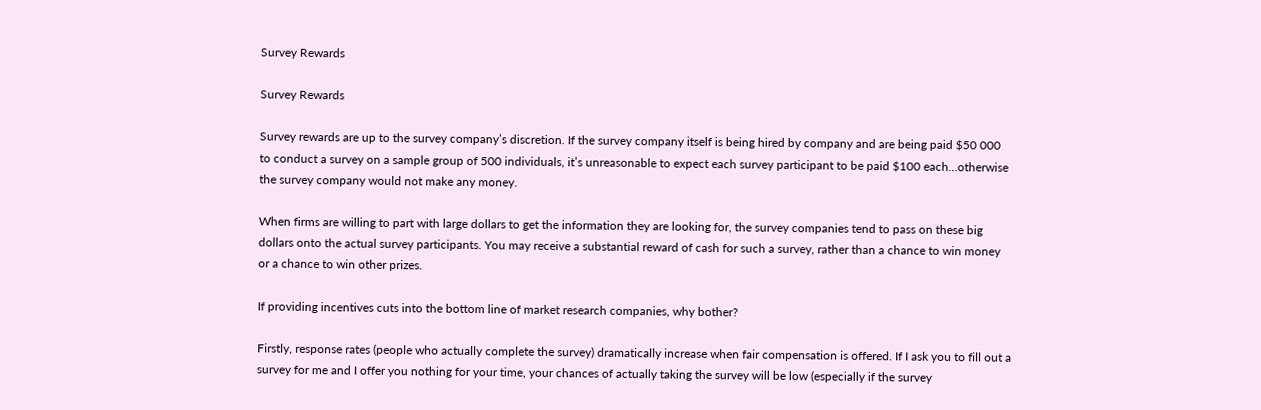Survey Rewards

Survey Rewards

Survey rewards are up to the survey company’s discretion. If the survey company itself is being hired by company and are being paid $50 000 to conduct a survey on a sample group of 500 individuals, it’s unreasonable to expect each survey participant to be paid $100 each…otherwise the survey company would not make any money.

When firms are willing to part with large dollars to get the information they are looking for, the survey companies tend to pass on these big dollars onto the actual survey participants. You may receive a substantial reward of cash for such a survey, rather than a chance to win money or a chance to win other prizes.

If providing incentives cuts into the bottom line of market research companies, why bother?

Firstly, response rates (people who actually complete the survey) dramatically increase when fair compensation is offered. If I ask you to fill out a survey for me and I offer you nothing for your time, your chances of actually taking the survey will be low (especially if the survey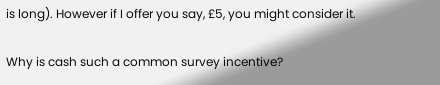is long). However if I offer you say, £5, you might consider it.

Why is cash such a common survey incentive?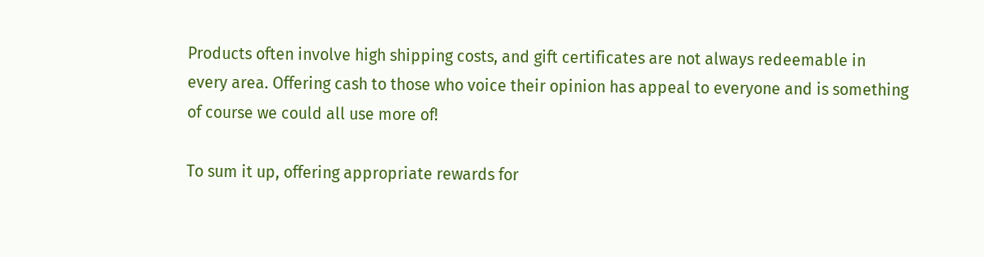Products often involve high shipping costs, and gift certificates are not always redeemable in every area. Offering cash to those who voice their opinion has appeal to everyone and is something of course we could all use more of!

To sum it up, offering appropriate rewards for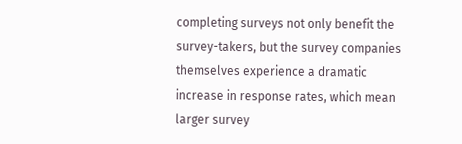completing surveys not only benefit the survey-takers, but the survey companies themselves experience a dramatic increase in response rates, which mean larger survey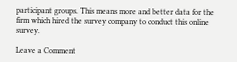participant groups. This means more and better data for the firm which hired the survey company to conduct this online survey.

Leave a Comment